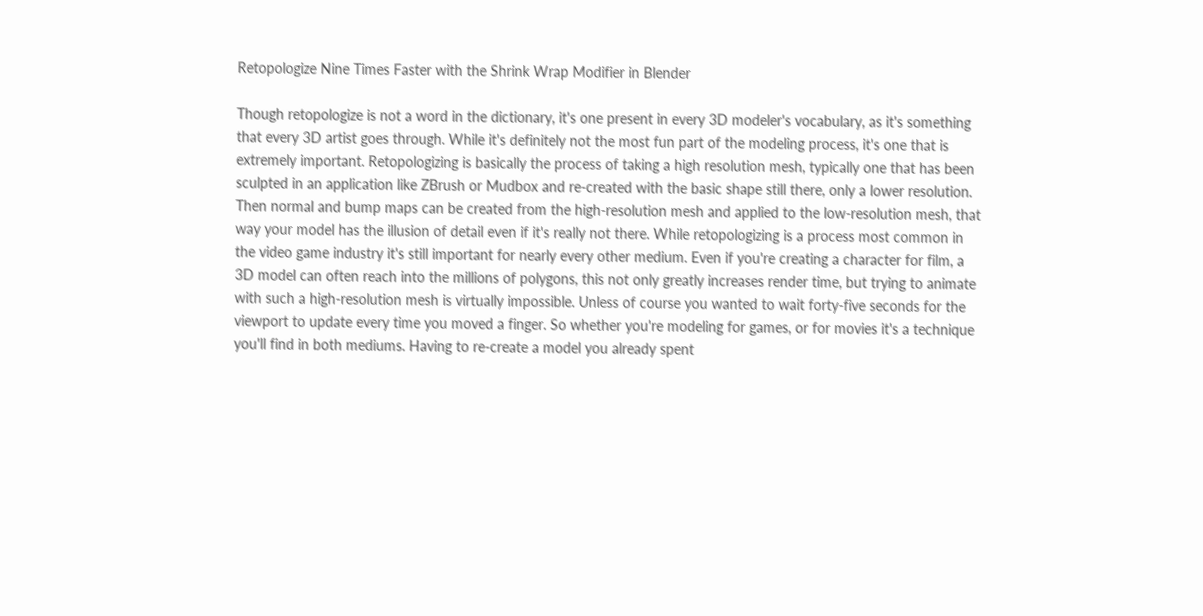Retopologize Nine Times Faster with the Shrink Wrap Modifier in Blender

Though retopologize is not a word in the dictionary, it's one present in every 3D modeler's vocabulary, as it's something that every 3D artist goes through. While it's definitely not the most fun part of the modeling process, it's one that is extremely important. Retopologizing is basically the process of taking a high resolution mesh, typically one that has been sculpted in an application like ZBrush or Mudbox and re-created with the basic shape still there, only a lower resolution. Then normal and bump maps can be created from the high-resolution mesh and applied to the low-resolution mesh, that way your model has the illusion of detail even if it's really not there. While retopologizing is a process most common in the video game industry it's still important for nearly every other medium. Even if you're creating a character for film, a 3D model can often reach into the millions of polygons, this not only greatly increases render time, but trying to animate with such a high-resolution mesh is virtually impossible. Unless of course you wanted to wait forty-five seconds for the viewport to update every time you moved a finger. So whether you're modeling for games, or for movies it's a technique you'll find in both mediums. Having to re-create a model you already spent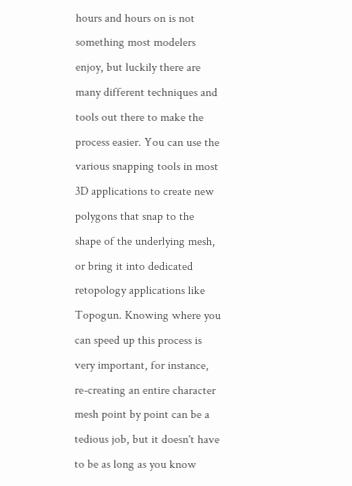hours and hours on is not something most modelers enjoy, but luckily there are many different techniques and tools out there to make the process easier. You can use the various snapping tools in most 3D applications to create new polygons that snap to the shape of the underlying mesh, or bring it into dedicated retopology applications like Topogun. Knowing where you can speed up this process is very important, for instance, re-creating an entire character mesh point by point can be a tedious job, but it doesn't have to be as long as you know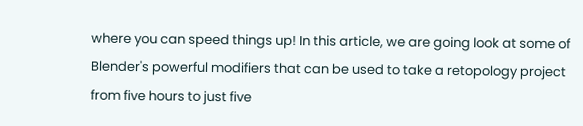where you can speed things up! In this article, we are going look at some of Blender's powerful modifiers that can be used to take a retopology project from five hours to just five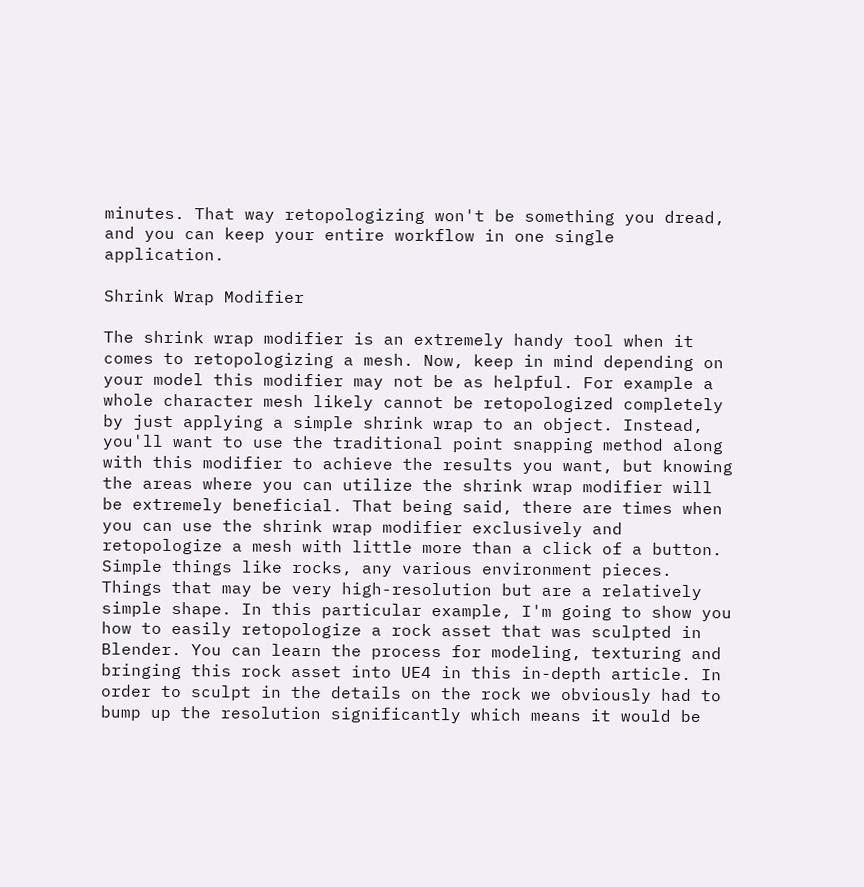minutes. That way retopologizing won't be something you dread, and you can keep your entire workflow in one single application.

Shrink Wrap Modifier

The shrink wrap modifier is an extremely handy tool when it comes to retopologizing a mesh. Now, keep in mind depending on your model this modifier may not be as helpful. For example a whole character mesh likely cannot be retopologized completely by just applying a simple shrink wrap to an object. Instead, you'll want to use the traditional point snapping method along with this modifier to achieve the results you want, but knowing the areas where you can utilize the shrink wrap modifier will be extremely beneficial. That being said, there are times when you can use the shrink wrap modifier exclusively and retopologize a mesh with little more than a click of a button. Simple things like rocks, any various environment pieces. Things that may be very high-resolution but are a relatively simple shape. In this particular example, I'm going to show you how to easily retopologize a rock asset that was sculpted in Blender. You can learn the process for modeling, texturing and bringing this rock asset into UE4 in this in-depth article. In order to sculpt in the details on the rock we obviously had to bump up the resolution significantly which means it would be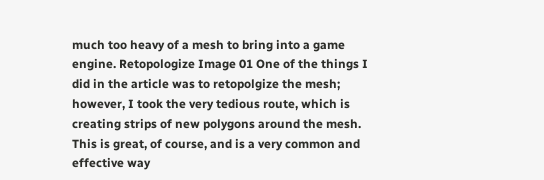much too heavy of a mesh to bring into a game engine. Retopologize Image 01 One of the things I did in the article was to retopolgize the mesh; however, I took the very tedious route, which is creating strips of new polygons around the mesh. This is great, of course, and is a very common and effective way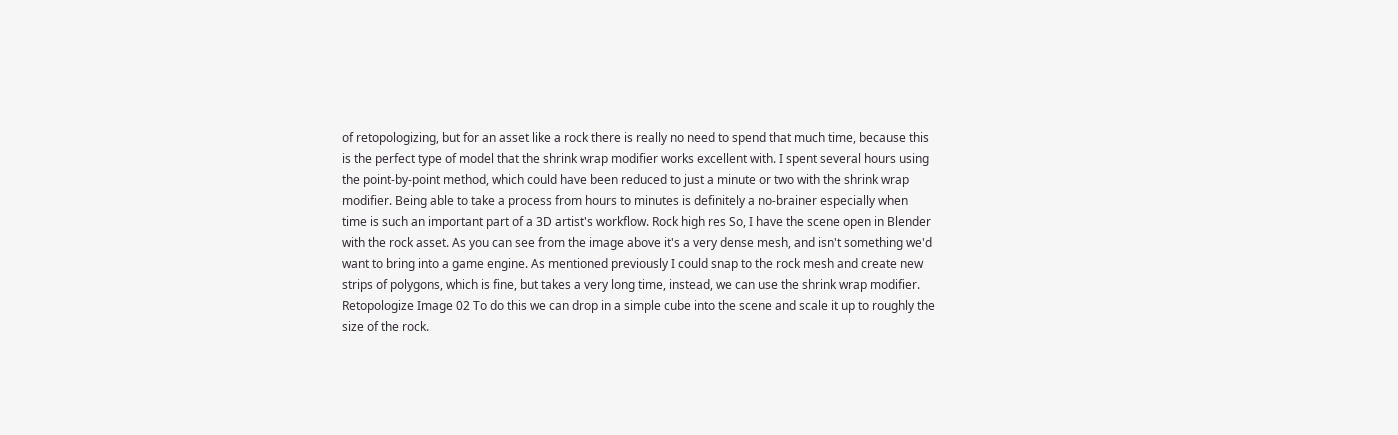of retopologizing, but for an asset like a rock there is really no need to spend that much time, because this is the perfect type of model that the shrink wrap modifier works excellent with. I spent several hours using the point-by-point method, which could have been reduced to just a minute or two with the shrink wrap modifier. Being able to take a process from hours to minutes is definitely a no-brainer especially when time is such an important part of a 3D artist's workflow. Rock high res So, I have the scene open in Blender with the rock asset. As you can see from the image above it's a very dense mesh, and isn't something we'd want to bring into a game engine. As mentioned previously I could snap to the rock mesh and create new strips of polygons, which is fine, but takes a very long time, instead, we can use the shrink wrap modifier. Retopologize Image 02 To do this we can drop in a simple cube into the scene and scale it up to roughly the size of the rock.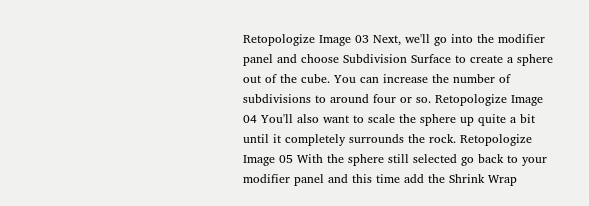Retopologize Image 03 Next, we'll go into the modifier panel and choose Subdivision Surface to create a sphere out of the cube. You can increase the number of subdivisions to around four or so. Retopologize Image 04 You'll also want to scale the sphere up quite a bit until it completely surrounds the rock. Retopologize Image 05 With the sphere still selected go back to your modifier panel and this time add the Shrink Wrap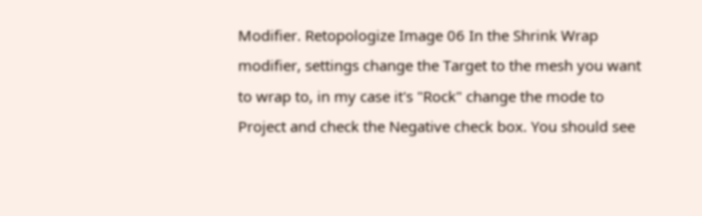Modifier. Retopologize Image 06 In the Shrink Wrap modifier, settings change the Target to the mesh you want to wrap to, in my case it's "Rock" change the mode to Project and check the Negative check box. You should see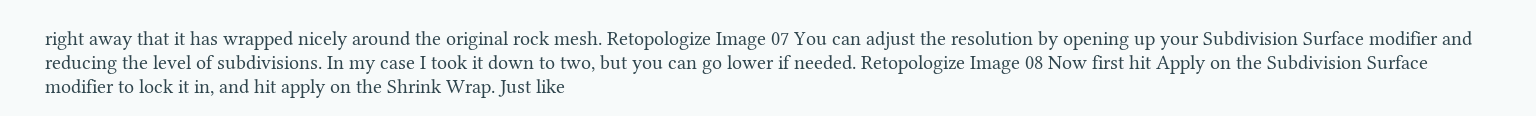right away that it has wrapped nicely around the original rock mesh. Retopologize Image 07 You can adjust the resolution by opening up your Subdivision Surface modifier and reducing the level of subdivisions. In my case I took it down to two, but you can go lower if needed. Retopologize Image 08 Now first hit Apply on the Subdivision Surface modifier to lock it in, and hit apply on the Shrink Wrap. Just like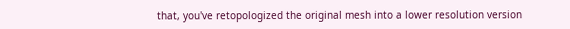that, you've retopologized the original mesh into a lower resolution version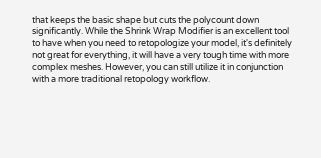that keeps the basic shape but cuts the polycount down significantly. While the Shrink Wrap Modifier is an excellent tool to have when you need to retopologize your model, it's definitely not great for everything, it will have a very tough time with more complex meshes. However, you can still utilize it in conjunction with a more traditional retopology workflow.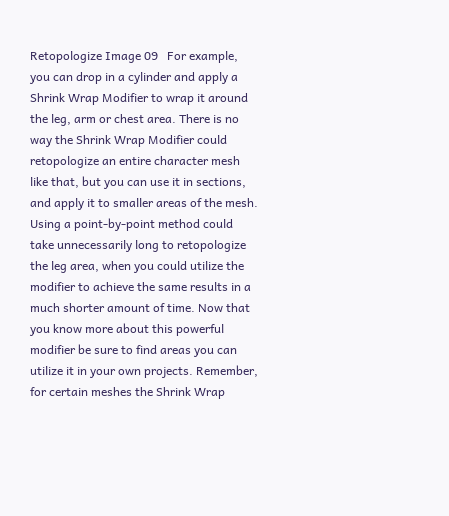Retopologize Image 09   For example, you can drop in a cylinder and apply a Shrink Wrap Modifier to wrap it around the leg, arm or chest area. There is no way the Shrink Wrap Modifier could retopologize an entire character mesh like that, but you can use it in sections, and apply it to smaller areas of the mesh. Using a point-by-point method could take unnecessarily long to retopologize the leg area, when you could utilize the modifier to achieve the same results in a much shorter amount of time. Now that you know more about this powerful modifier be sure to find areas you can utilize it in your own projects. Remember, for certain meshes the Shrink Wrap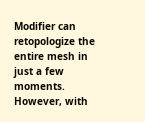Modifier can retopologize the entire mesh in just a few moments. However, with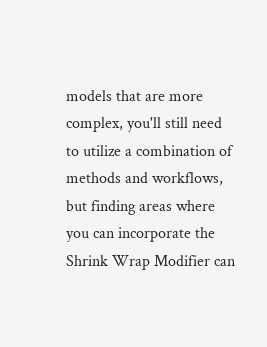models that are more complex, you'll still need to utilize a combination of methods and workflows, but finding areas where you can incorporate the Shrink Wrap Modifier can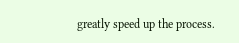greatly speed up the process.